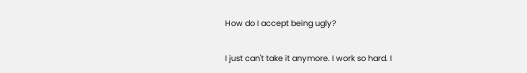How do I accept being ugly?

I just can't take it anymore. I work so hard. I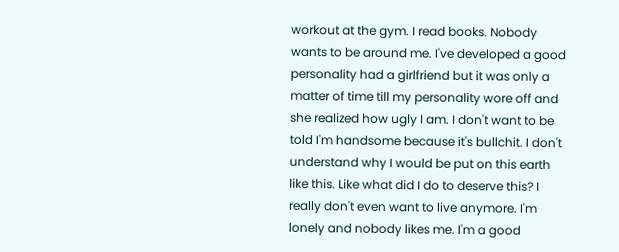workout at the gym. I read books. Nobody wants to be around me. I've developed a good personality had a girlfriend but it was only a matter of time till my personality wore off and she realized how ugly I am. I don't want to be told I'm handsome because it's bullchit. I don't understand why I would be put on this earth like this. Like what did I do to deserve this? I really don't even want to live anymore. I'm lonely and nobody likes me. I'm a good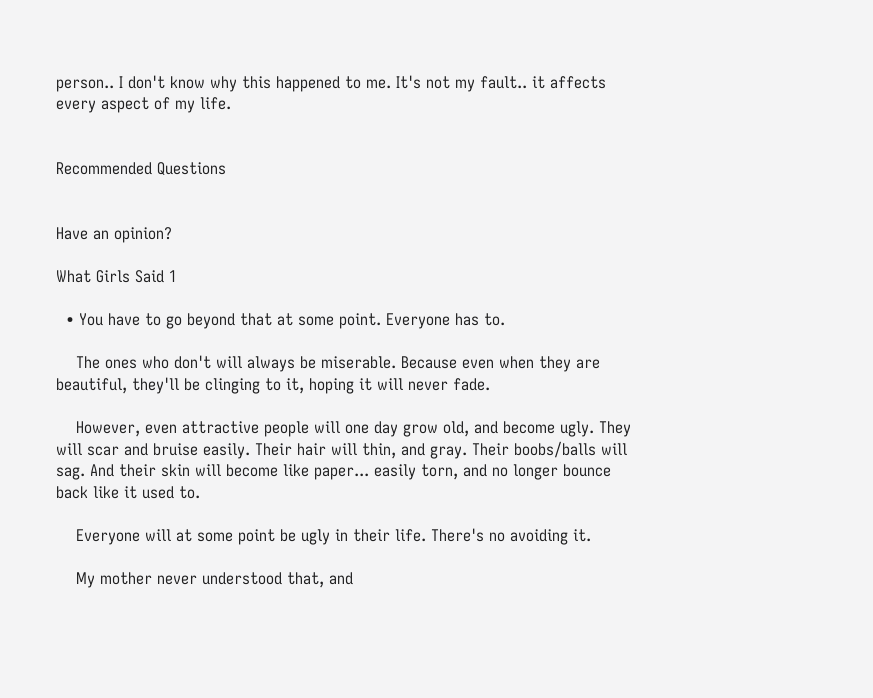person.. I don't know why this happened to me. It's not my fault.. it affects every aspect of my life.


Recommended Questions


Have an opinion?

What Girls Said 1

  • You have to go beyond that at some point. Everyone has to.

    The ones who don't will always be miserable. Because even when they are beautiful, they'll be clinging to it, hoping it will never fade.

    However, even attractive people will one day grow old, and become ugly. They will scar and bruise easily. Their hair will thin, and gray. Their boobs/balls will sag. And their skin will become like paper... easily torn, and no longer bounce back like it used to.

    Everyone will at some point be ugly in their life. There's no avoiding it.

    My mother never understood that, and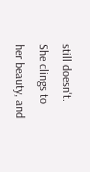still doesn't. She clings to her beauty, and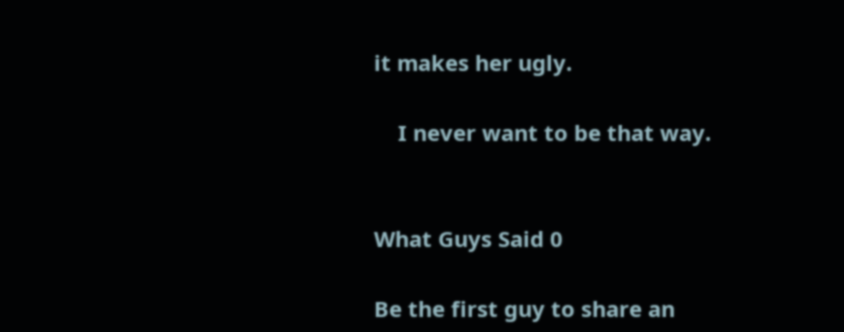it makes her ugly.

    I never want to be that way.


What Guys Said 0

Be the first guy to share an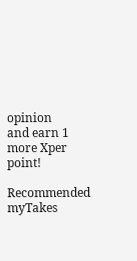opinion
and earn 1 more Xper point!

Recommended myTakes